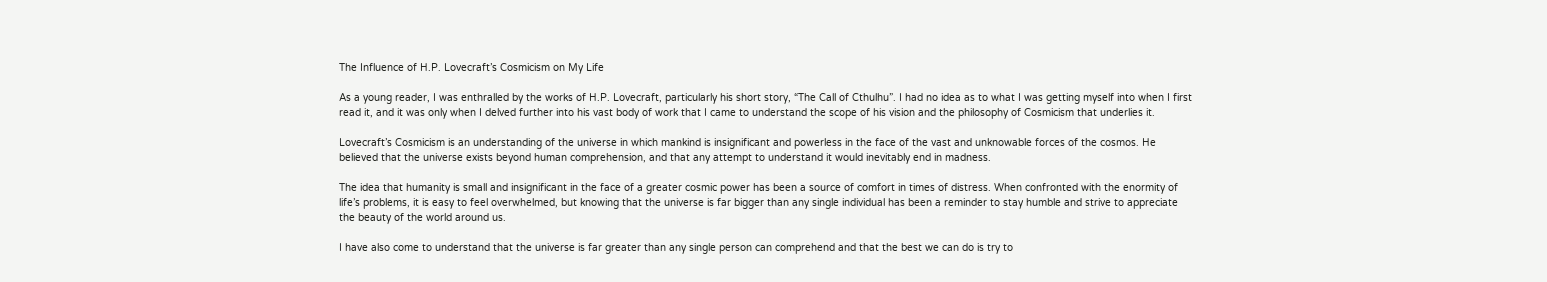The Influence of H.P. Lovecraft’s Cosmicism on My Life

As a young reader, I was enthralled by the works of H.P. Lovecraft, particularly his short story, “The Call of Cthulhu”. I had no idea as to what I was getting myself into when I first read it, and it was only when I delved further into his vast body of work that I came to understand the scope of his vision and the philosophy of Cosmicism that underlies it.

Lovecraft’s Cosmicism is an understanding of the universe in which mankind is insignificant and powerless in the face of the vast and unknowable forces of the cosmos. He believed that the universe exists beyond human comprehension, and that any attempt to understand it would inevitably end in madness.

The idea that humanity is small and insignificant in the face of a greater cosmic power has been a source of comfort in times of distress. When confronted with the enormity of life’s problems, it is easy to feel overwhelmed, but knowing that the universe is far bigger than any single individual has been a reminder to stay humble and strive to appreciate the beauty of the world around us.

I have also come to understand that the universe is far greater than any single person can comprehend and that the best we can do is try to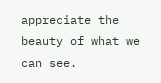appreciate the beauty of what we can see.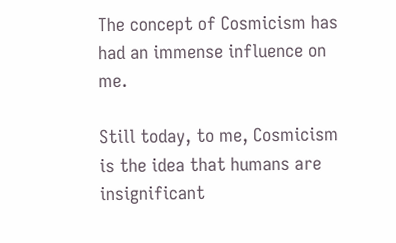The concept of Cosmicism has had an immense influence on me.

Still today, to me, Cosmicism is the idea that humans are insignificant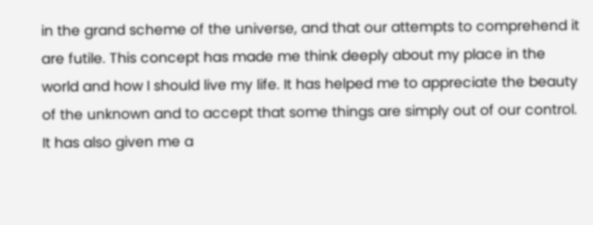in the grand scheme of the universe, and that our attempts to comprehend it are futile. This concept has made me think deeply about my place in the world and how I should live my life. It has helped me to appreciate the beauty of the unknown and to accept that some things are simply out of our control. It has also given me a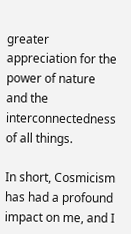greater appreciation for the power of nature and the interconnectedness of all things.

In short, Cosmicism has had a profound impact on me, and I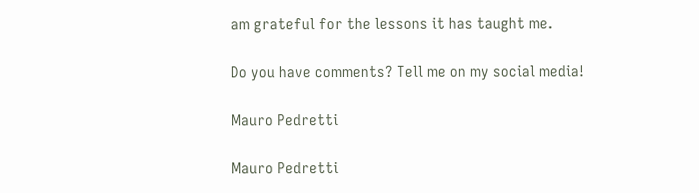am grateful for the lessons it has taught me.

Do you have comments? Tell me on my social media!

Mauro Pedretti

Mauro Pedretti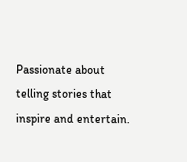Passionate about telling stories that inspire and entertain.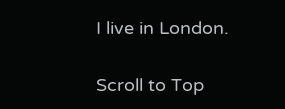I live in London.

Scroll to Top